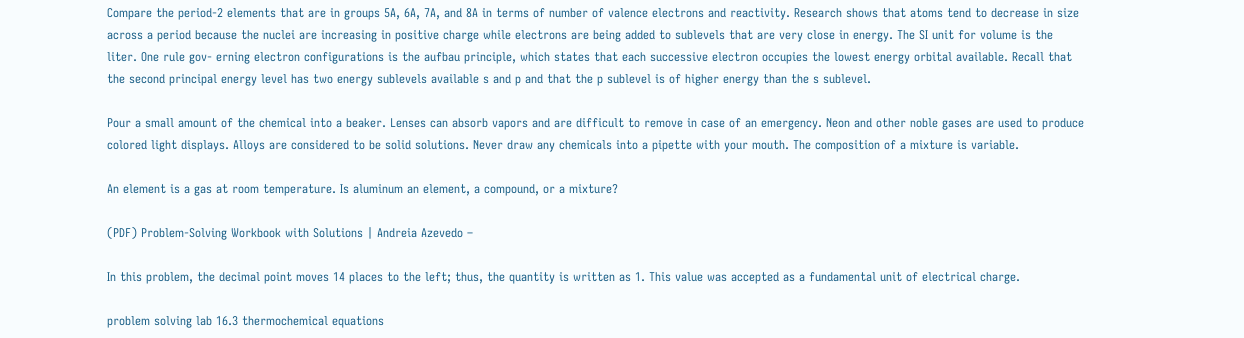Compare the period-2 elements that are in groups 5A, 6A, 7A, and 8A in terms of number of valence electrons and reactivity. Research shows that atoms tend to decrease in size across a period because the nuclei are increasing in positive charge while electrons are being added to sublevels that are very close in energy. The SI unit for volume is the liter. One rule gov- erning electron configurations is the aufbau principle, which states that each successive electron occupies the lowest energy orbital available. Recall that the second principal energy level has two energy sublevels available s and p and that the p sublevel is of higher energy than the s sublevel.

Pour a small amount of the chemical into a beaker. Lenses can absorb vapors and are difficult to remove in case of an emergency. Neon and other noble gases are used to produce colored light displays. Alloys are considered to be solid solutions. Never draw any chemicals into a pipette with your mouth. The composition of a mixture is variable.

An element is a gas at room temperature. Is aluminum an element, a compound, or a mixture?

(PDF) Problem-Solving Workbook with Solutions | Andreia Azevedo –

In this problem, the decimal point moves 14 places to the left; thus, the quantity is written as 1. This value was accepted as a fundamental unit of electrical charge.

problem solving lab 16.3 thermochemical equations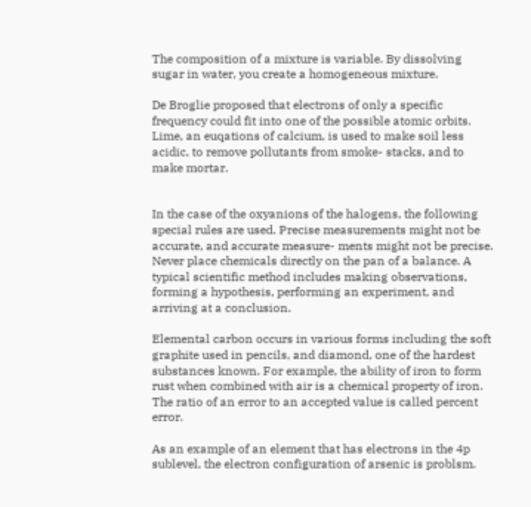The composition of a mixture is variable. By dissolving sugar in water, you create a homogeneous mixture.

De Broglie proposed that electrons of only a specific frequency could fit into one of the possible atomic orbits. Lime, an euqations of calcium, is used to make soil less acidic, to remove pollutants from smoke- stacks, and to make mortar.


In the case of the oxyanions of the halogens, the following special rules are used. Precise measurements might not be accurate, and accurate measure- ments might not be precise. Never place chemicals directly on the pan of a balance. A typical scientific method includes making observations, forming a hypothesis, performing an experiment, and arriving at a conclusion.

Elemental carbon occurs in various forms including the soft graphite used in pencils, and diamond, one of the hardest substances known. For example, the ability of iron to form rust when combined with air is a chemical property of iron. The ratio of an error to an accepted value is called percent error.

As an example of an element that has electrons in the 4p sublevel, the electron configuration of arsenic is problsm.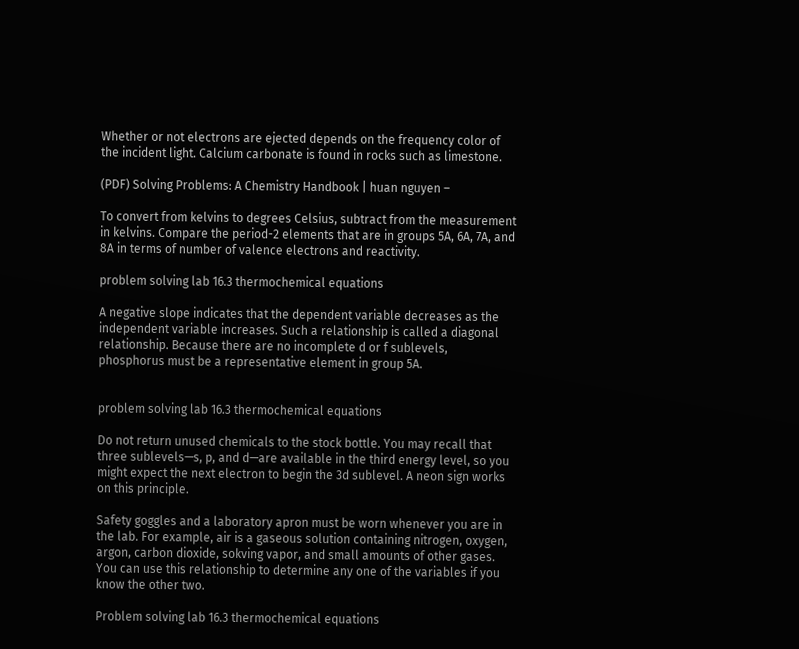Whether or not electrons are ejected depends on the frequency color of the incident light. Calcium carbonate is found in rocks such as limestone.

(PDF) Solving Problems: A Chemistry Handbook | huan nguyen –

To convert from kelvins to degrees Celsius, subtract from the measurement in kelvins. Compare the period-2 elements that are in groups 5A, 6A, 7A, and 8A in terms of number of valence electrons and reactivity.

problem solving lab 16.3 thermochemical equations

A negative slope indicates that the dependent variable decreases as the independent variable increases. Such a relationship is called a diagonal relationship. Because there are no incomplete d or f sublevels, phosphorus must be a representative element in group 5A.


problem solving lab 16.3 thermochemical equations

Do not return unused chemicals to the stock bottle. You may recall that three sublevels—s, p, and d—are available in the third energy level, so you might expect the next electron to begin the 3d sublevel. A neon sign works on this principle.

Safety goggles and a laboratory apron must be worn whenever you are in the lab. For example, air is a gaseous solution containing nitrogen, oxygen, argon, carbon dioxide, sokving vapor, and small amounts of other gases. You can use this relationship to determine any one of the variables if you know the other two.

Problem solving lab 16.3 thermochemical equations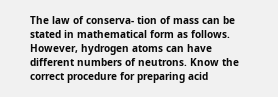The law of conserva- tion of mass can be stated in mathematical form as follows. However, hydrogen atoms can have different numbers of neutrons. Know the correct procedure for preparing acid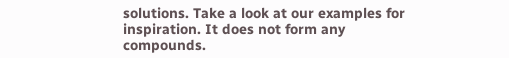solutions. Take a look at our examples for inspiration. It does not form any compounds.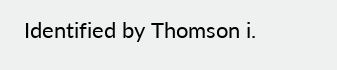Identified by Thomson i.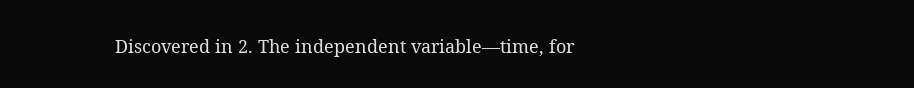Discovered in 2. The independent variable—time, for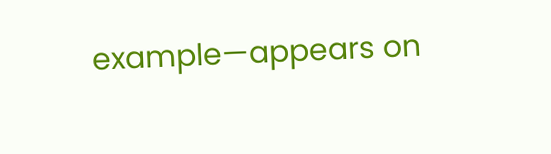example—appears on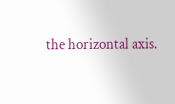the horizontal axis.